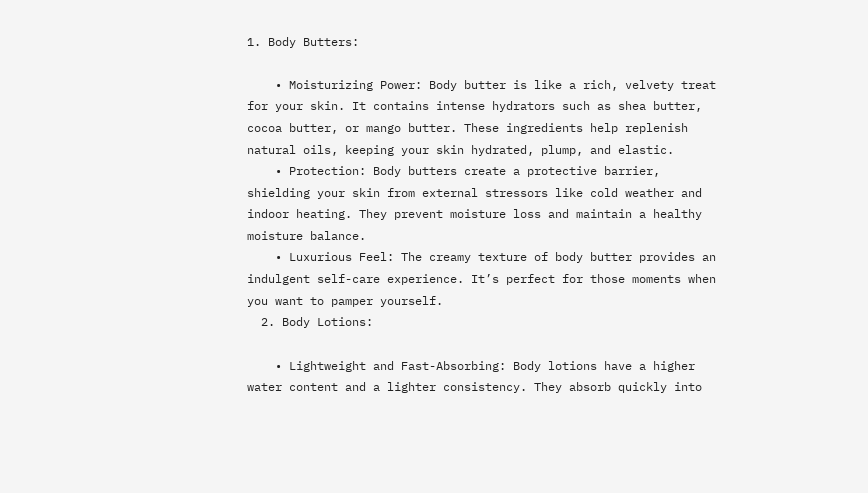1. Body Butters:

    • Moisturizing Power: Body butter is like a rich, velvety treat for your skin. It contains intense hydrators such as shea butter, cocoa butter, or mango butter. These ingredients help replenish natural oils, keeping your skin hydrated, plump, and elastic.
    • Protection: Body butters create a protective barrier, shielding your skin from external stressors like cold weather and indoor heating. They prevent moisture loss and maintain a healthy moisture balance.
    • Luxurious Feel: The creamy texture of body butter provides an indulgent self-care experience. It’s perfect for those moments when you want to pamper yourself.
  2. Body Lotions:

    • Lightweight and Fast-Absorbing: Body lotions have a higher water content and a lighter consistency. They absorb quickly into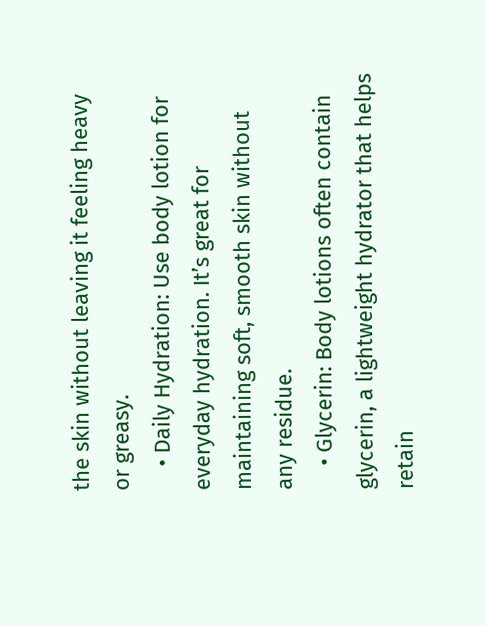the skin without leaving it feeling heavy or greasy.
    • Daily Hydration: Use body lotion for everyday hydration. It’s great for maintaining soft, smooth skin without any residue.
    • Glycerin: Body lotions often contain glycerin, a lightweight hydrator that helps retain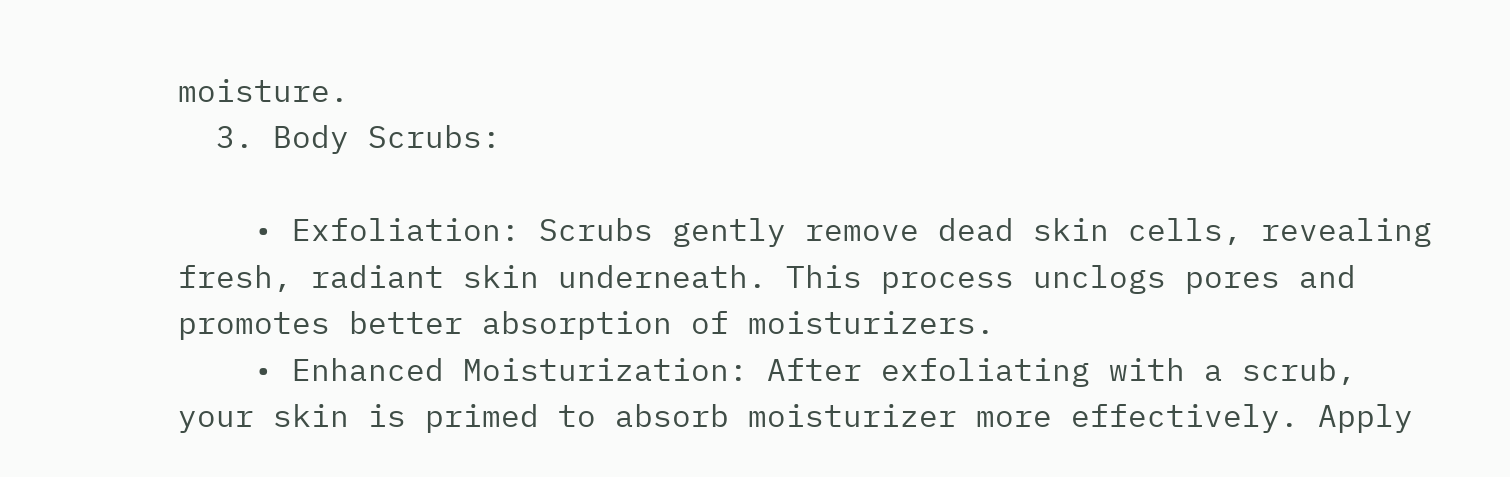moisture.
  3. Body Scrubs:

    • Exfoliation: Scrubs gently remove dead skin cells, revealing fresh, radiant skin underneath. This process unclogs pores and promotes better absorption of moisturizers.
    • Enhanced Moisturization: After exfoliating with a scrub, your skin is primed to absorb moisturizer more effectively. Apply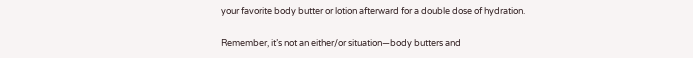your favorite body butter or lotion afterward for a double dose of hydration.

Remember, it’s not an either/or situation—body butters and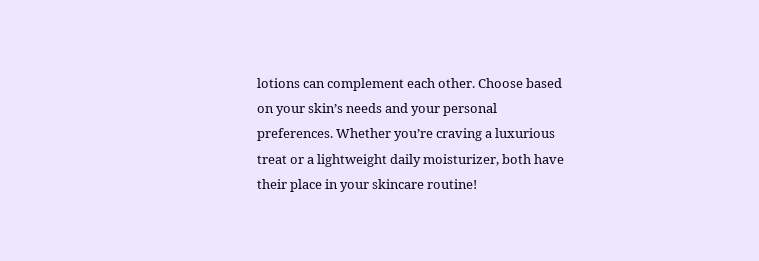lotions can complement each other. Choose based on your skin’s needs and your personal preferences. Whether you’re craving a luxurious treat or a lightweight daily moisturizer, both have their place in your skincare routine!